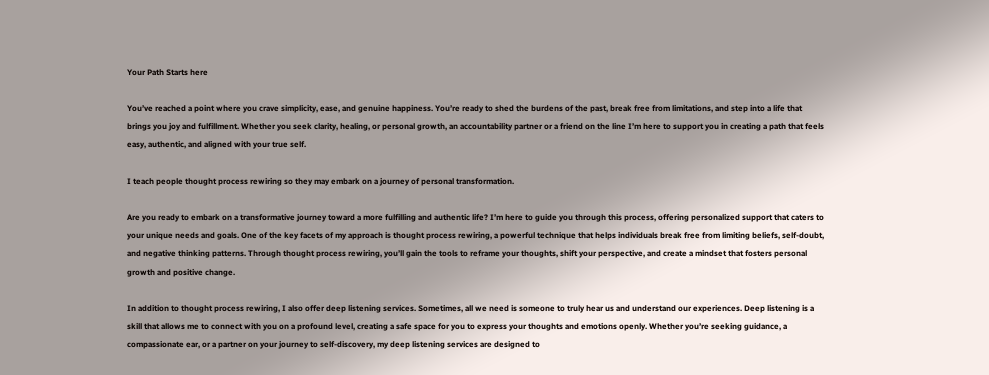Your Path Starts here

You’ve reached a point where you crave simplicity, ease, and genuine happiness. You’re ready to shed the burdens of the past, break free from limitations, and step into a life that brings you joy and fulfillment. Whether you seek clarity, healing, or personal growth, an accountability partner or a friend on the line I’m here to support you in creating a path that feels easy, authentic, and aligned with your true self.

I teach people thought process rewiring so they may embark on a journey of personal transformation.

Are you ready to embark on a transformative journey toward a more fulfilling and authentic life? I’m here to guide you through this process, offering personalized support that caters to your unique needs and goals. One of the key facets of my approach is thought process rewiring, a powerful technique that helps individuals break free from limiting beliefs, self-doubt, and negative thinking patterns. Through thought process rewiring, you’ll gain the tools to reframe your thoughts, shift your perspective, and create a mindset that fosters personal growth and positive change.

In addition to thought process rewiring, I also offer deep listening services. Sometimes, all we need is someone to truly hear us and understand our experiences. Deep listening is a skill that allows me to connect with you on a profound level, creating a safe space for you to express your thoughts and emotions openly. Whether you’re seeking guidance, a compassionate ear, or a partner on your journey to self-discovery, my deep listening services are designed to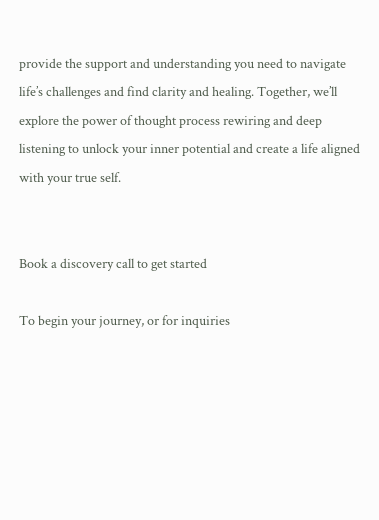provide the support and understanding you need to navigate life’s challenges and find clarity and healing. Together, we’ll explore the power of thought process rewiring and deep listening to unlock your inner potential and create a life aligned with your true self.


Book a discovery call to get started

To begin your journey, or for inquiries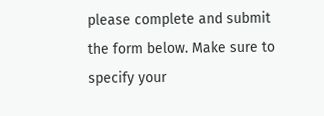please complete and submit the form below. Make sure to specify your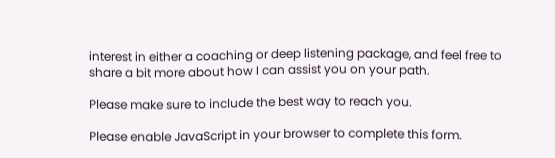interest in either a coaching or deep listening package, and feel free to share a bit more about how I can assist you on your path.

Please make sure to include the best way to reach you.

Please enable JavaScript in your browser to complete this form.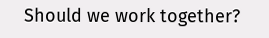Should we work together?